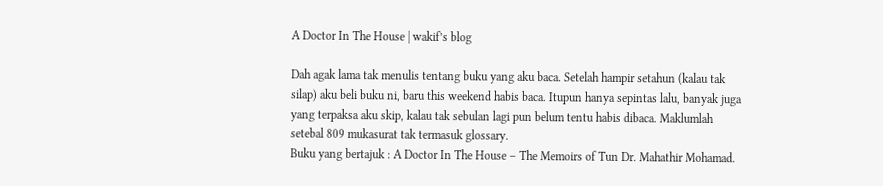A Doctor In The House | wakif’s blog

Dah agak lama tak menulis tentang buku yang aku baca. Setelah hampir setahun (kalau tak silap) aku beli buku ni, baru this weekend habis baca. Itupun hanya sepintas lalu, banyak juga yang terpaksa aku skip, kalau tak sebulan lagi pun belum tentu habis dibaca. Maklumlah setebal 809 mukasurat tak termasuk glossary.
Buku yang bertajuk : A Doctor In The House – The Memoirs of Tun Dr. Mahathir Mohamad.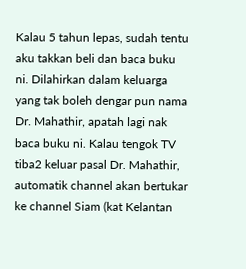Kalau 5 tahun lepas, sudah tentu aku takkan beli dan baca buku ni. Dilahirkan dalam keluarga yang tak boleh dengar pun nama Dr. Mahathir, apatah lagi nak baca buku ni. Kalau tengok TV tiba2 keluar pasal Dr. Mahathir, automatik channel akan bertukar ke channel Siam (kat Kelantan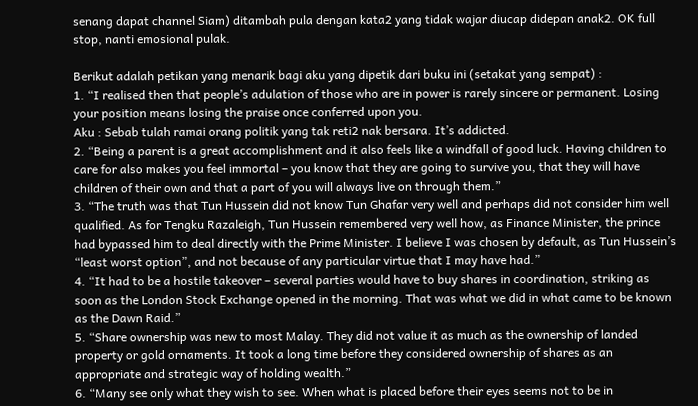senang dapat channel Siam) ditambah pula dengan kata2 yang tidak wajar diucap didepan anak2. OK full stop, nanti emosional pulak.

Berikut adalah petikan yang menarik bagi aku yang dipetik dari buku ini (setakat yang sempat) :
1. “I realised then that people’s adulation of those who are in power is rarely sincere or permanent. Losing your position means losing the praise once conferred upon you.
Aku : Sebab tulah ramai orang politik yang tak reti2 nak bersara. It’s addicted.
2. “Being a parent is a great accomplishment and it also feels like a windfall of good luck. Having children to care for also makes you feel immortal – you know that they are going to survive you, that they will have children of their own and that a part of you will always live on through them.”
3. “The truth was that Tun Hussein did not know Tun Ghafar very well and perhaps did not consider him well qualified. As for Tengku Razaleigh, Tun Hussein remembered very well how, as Finance Minister, the prince had bypassed him to deal directly with the Prime Minister. I believe I was chosen by default, as Tun Hussein’s “least worst option”, and not because of any particular virtue that I may have had.”
4. “It had to be a hostile takeover – several parties would have to buy shares in coordination, striking as soon as the London Stock Exchange opened in the morning. That was what we did in what came to be known as the Dawn Raid.”
5. “Share ownership was new to most Malay. They did not value it as much as the ownership of landed property or gold ornaments. It took a long time before they considered ownership of shares as an appropriate and strategic way of holding wealth.”
6. “Many see only what they wish to see. When what is placed before their eyes seems not to be in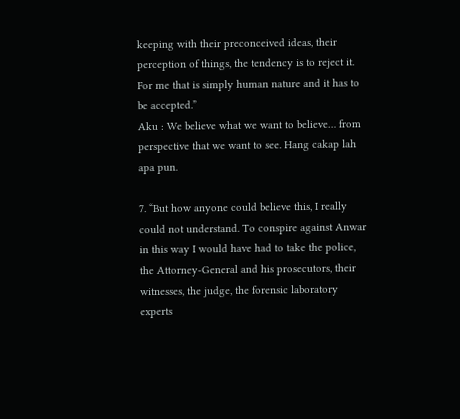keeping with their preconceived ideas, their perception of things, the tendency is to reject it. For me that is simply human nature and it has to be accepted.”
Aku : We believe what we want to believe… from perspective that we want to see. Hang cakap lah apa pun.

7. “But how anyone could believe this, I really could not understand. To conspire against Anwar in this way I would have had to take the police, the Attorney-General and his prosecutors, their witnesses, the judge, the forensic laboratory experts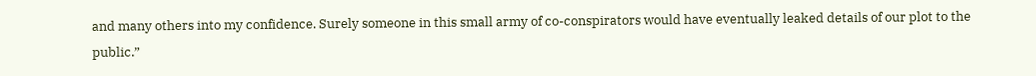and many others into my confidence. Surely someone in this small army of co-conspirators would have eventually leaked details of our plot to the public.”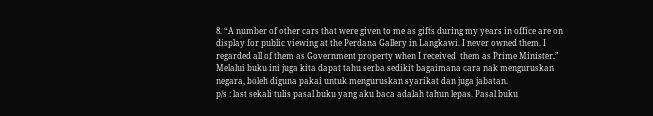8. “A number of other cars that were given to me as gifts during my years in office are on display for public viewing at the Perdana Gallery in Langkawi. I never owned them. I regarded all of them as Government property when I received  them as Prime Minister.”
Melalui buku ini juga kita dapat tahu serba sedikit bagaimana cara nak menguruskan negara, boleh diguna pakai untuk menguruskan syarikat dan juga jabatan.
p/s : last sekali tulis pasal buku yang aku baca adalah tahun lepas. Pasal buku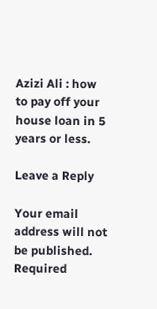Azizi Ali : how to pay off your house loan in 5 years or less.

Leave a Reply

Your email address will not be published. Required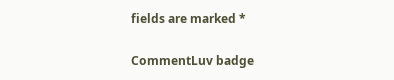fields are marked *

CommentLuv badge